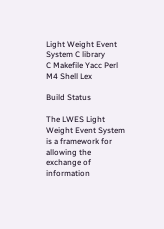Light Weight Event System C library
C Makefile Yacc Perl M4 Shell Lex

Build Status

The LWES Light Weight Event System is a framework for allowing the exchange of information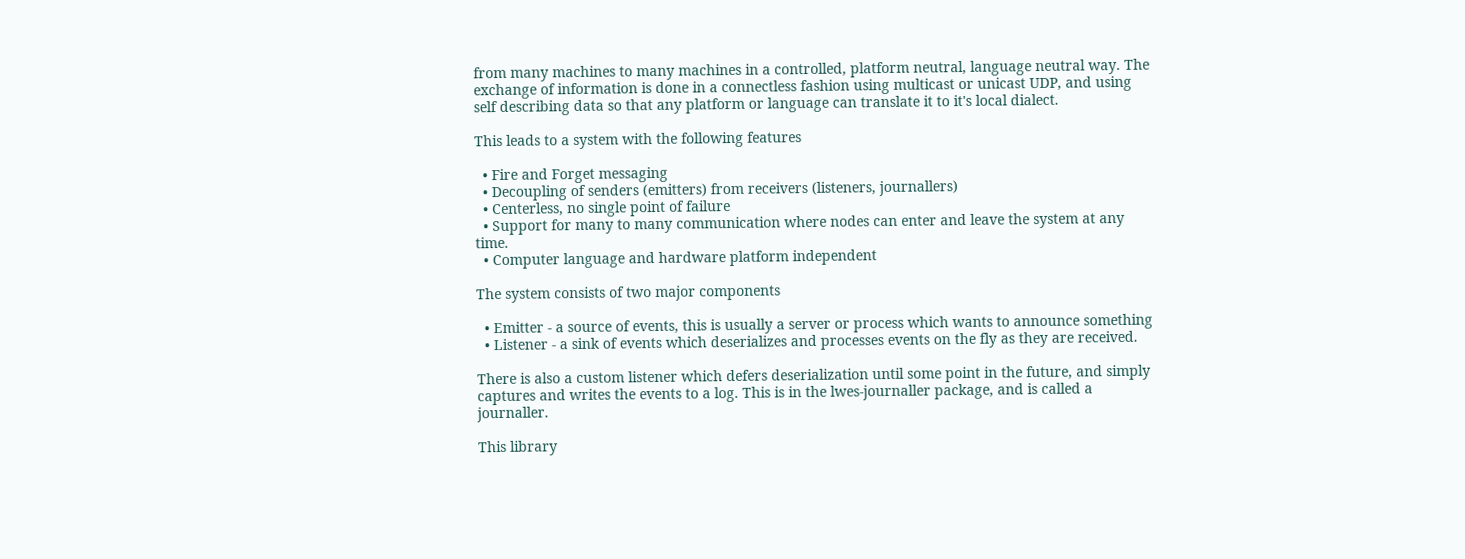from many machines to many machines in a controlled, platform neutral, language neutral way. The exchange of information is done in a connectless fashion using multicast or unicast UDP, and using self describing data so that any platform or language can translate it to it's local dialect.

This leads to a system with the following features

  • Fire and Forget messaging
  • Decoupling of senders (emitters) from receivers (listeners, journallers)
  • Centerless, no single point of failure
  • Support for many to many communication where nodes can enter and leave the system at any time.
  • Computer language and hardware platform independent

The system consists of two major components

  • Emitter - a source of events, this is usually a server or process which wants to announce something
  • Listener - a sink of events which deserializes and processes events on the fly as they are received.

There is also a custom listener which defers deserialization until some point in the future, and simply captures and writes the events to a log. This is in the lwes-journaller package, and is called a journaller.

This library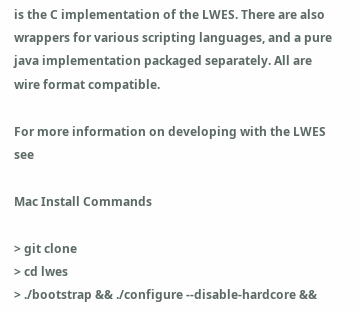is the C implementation of the LWES. There are also wrappers for various scripting languages, and a pure java implementation packaged separately. All are wire format compatible.

For more information on developing with the LWES see

Mac Install Commands

> git clone
> cd lwes
> ./bootstrap && ./configure --disable-hardcore &&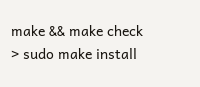make && make check
> sudo make install